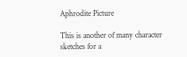Aphrodite Picture

This is another of many character sketches for a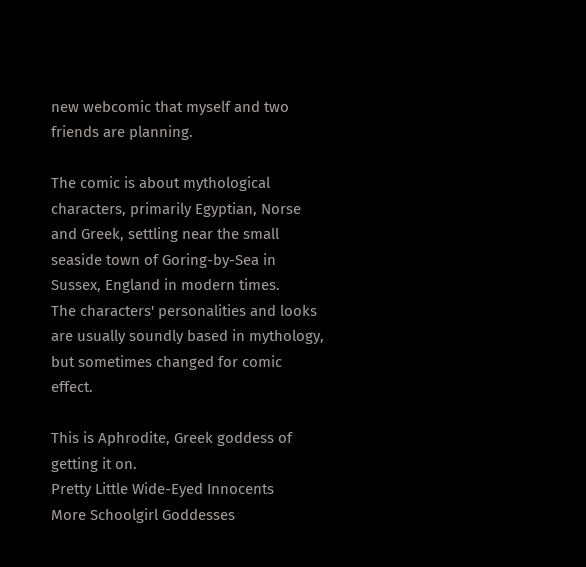new webcomic that myself and two friends are planning.

The comic is about mythological characters, primarily Egyptian, Norse and Greek, settling near the small seaside town of Goring-by-Sea in Sussex, England in modern times.
The characters' personalities and looks are usually soundly based in mythology, but sometimes changed for comic effect.

This is Aphrodite, Greek goddess of getting it on.
Pretty Little Wide-Eyed Innocents
More Schoolgirl Goddesses